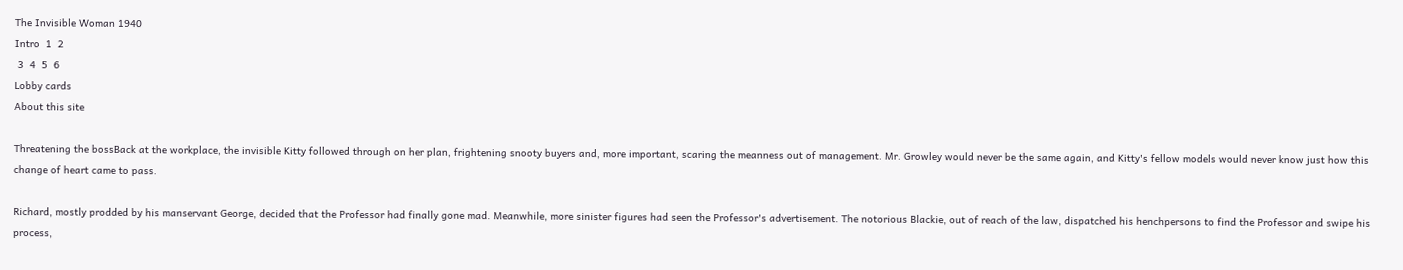The Invisible Woman 1940
Intro  1  2
 3  4  5  6
Lobby cards
About this site

Threatening the bossBack at the workplace, the invisible Kitty followed through on her plan, frightening snooty buyers and, more important, scaring the meanness out of management. Mr. Growley would never be the same again, and Kitty's fellow models would never know just how this change of heart came to pass.

Richard, mostly prodded by his manservant George, decided that the Professor had finally gone mad. Meanwhile, more sinister figures had seen the Professor's advertisement. The notorious Blackie, out of reach of the law, dispatched his henchpersons to find the Professor and swipe his process,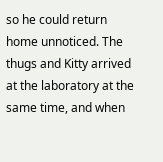so he could return home unnoticed. The thugs and Kitty arrived at the laboratory at the same time, and when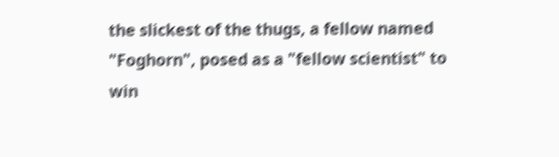the slickest of the thugs, a fellow named "Foghorn", posed as a "fellow scientist" to win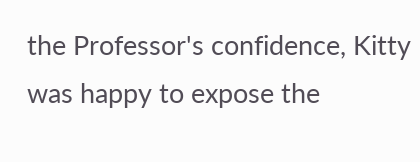the Professor's confidence, Kitty was happy to expose the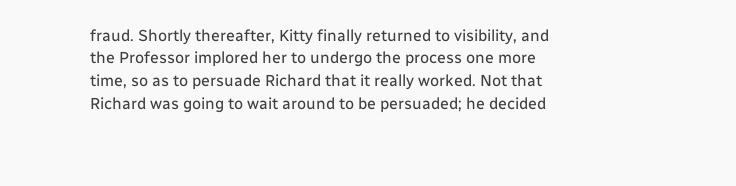fraud. Shortly thereafter, Kitty finally returned to visibility, and the Professor implored her to undergo the process one more time, so as to persuade Richard that it really worked. Not that Richard was going to wait around to be persuaded; he decided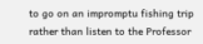to go on an impromptu fishing trip rather than listen to the Professor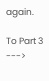again.

To Part 3 --->